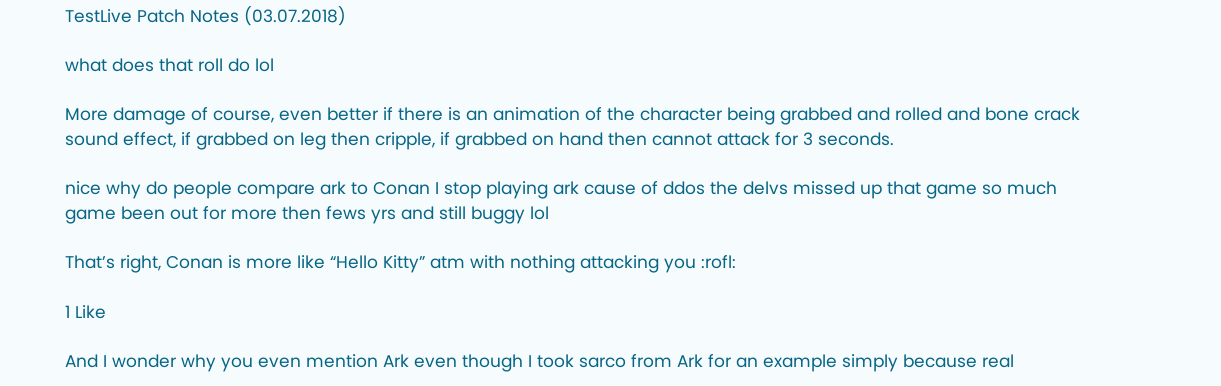TestLive Patch Notes (03.07.2018)

what does that roll do lol

More damage of course, even better if there is an animation of the character being grabbed and rolled and bone crack sound effect, if grabbed on leg then cripple, if grabbed on hand then cannot attack for 3 seconds.

nice why do people compare ark to Conan I stop playing ark cause of ddos the delvs missed up that game so much game been out for more then fews yrs and still buggy lol

That’s right, Conan is more like “Hello Kitty” atm with nothing attacking you :rofl:

1 Like

And I wonder why you even mention Ark even though I took sarco from Ark for an example simply because real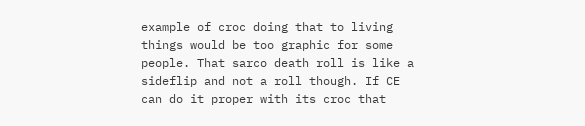example of croc doing that to living things would be too graphic for some people. That sarco death roll is like a sideflip and not a roll though. If CE can do it proper with its croc that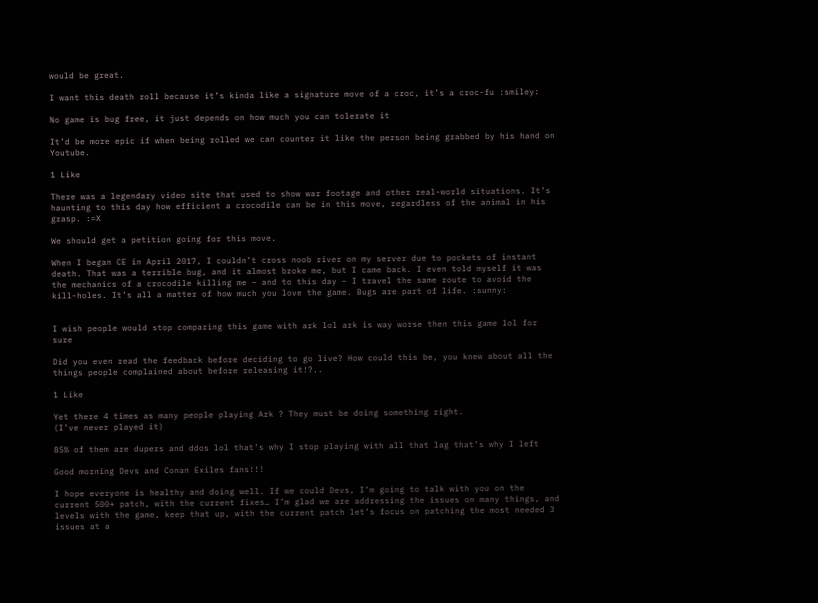would be great.

I want this death roll because it’s kinda like a signature move of a croc, it’s a croc-fu :smiley:

No game is bug free, it just depends on how much you can tolerate it

It’d be more epic if when being rolled we can counter it like the person being grabbed by his hand on Youtube.

1 Like

There was a legendary video site that used to show war footage and other real-world situations. It’s haunting to this day how efficient a crocodile can be in this move, regardless of the animal in his grasp. :=X

We should get a petition going for this move.

When I began CE in April 2017, I couldn’t cross noob river on my server due to pockets of instant death. That was a terrible bug, and it almost broke me, but I came back. I even told myself it was the mechanics of a crocodile killing me – and to this day – I travel the same route to avoid the kill-holes. It’s all a matter of how much you love the game. Bugs are part of life. :sunny:


I wish people would stop comparing this game with ark lol ark is way worse then this game lol for sure

Did you even read the feedback before deciding to go live? How could this be, you knew about all the things people complained about before releasing it!?..

1 Like

Yet there 4 times as many people playing Ark ? They must be doing something right.
(I’ve never played it)

85% of them are dupers and ddos lol that’s why I stop playing with all that lag that’s why I left

Good morning Devs and Conan Exiles fans!!!

I hope everyone is healthy and doing well. If we could Devs, I’m going to talk with you on the current 500+ patch, with the current fixes… I’m glad we are addressing the issues on many things, and levels with the game, keep that up, with the current patch let’s focus on patching the most needed 3 issues at a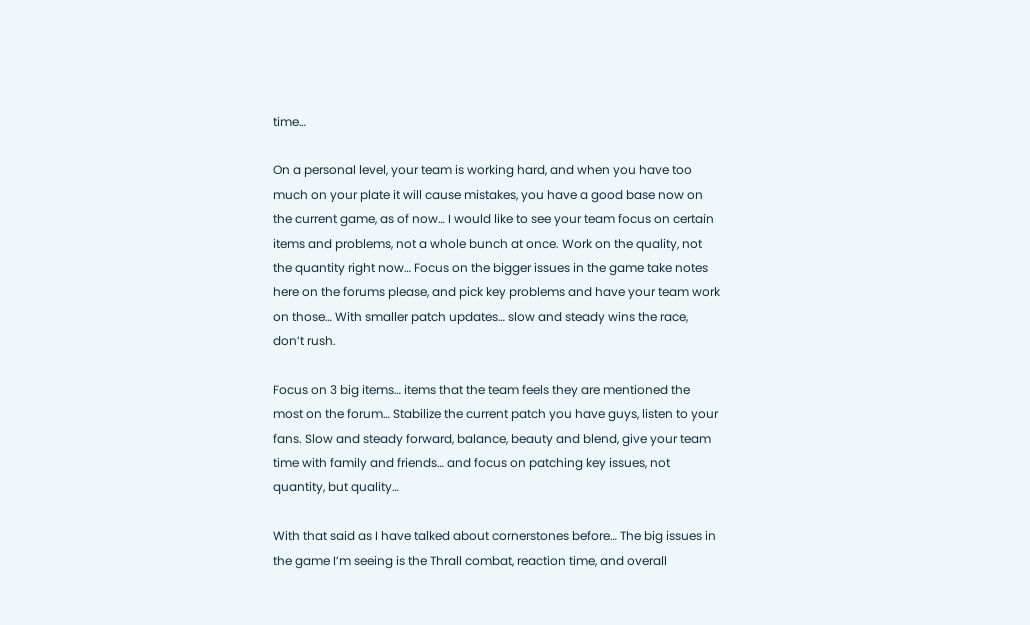time…

On a personal level, your team is working hard, and when you have too much on your plate it will cause mistakes, you have a good base now on the current game, as of now… I would like to see your team focus on certain items and problems, not a whole bunch at once. Work on the quality, not the quantity right now… Focus on the bigger issues in the game take notes here on the forums please, and pick key problems and have your team work on those… With smaller patch updates… slow and steady wins the race, don’t rush.

Focus on 3 big items… items that the team feels they are mentioned the most on the forum… Stabilize the current patch you have guys, listen to your fans. Slow and steady forward, balance, beauty and blend, give your team time with family and friends… and focus on patching key issues, not quantity, but quality…

With that said as I have talked about cornerstones before… The big issues in the game I’m seeing is the Thrall combat, reaction time, and overall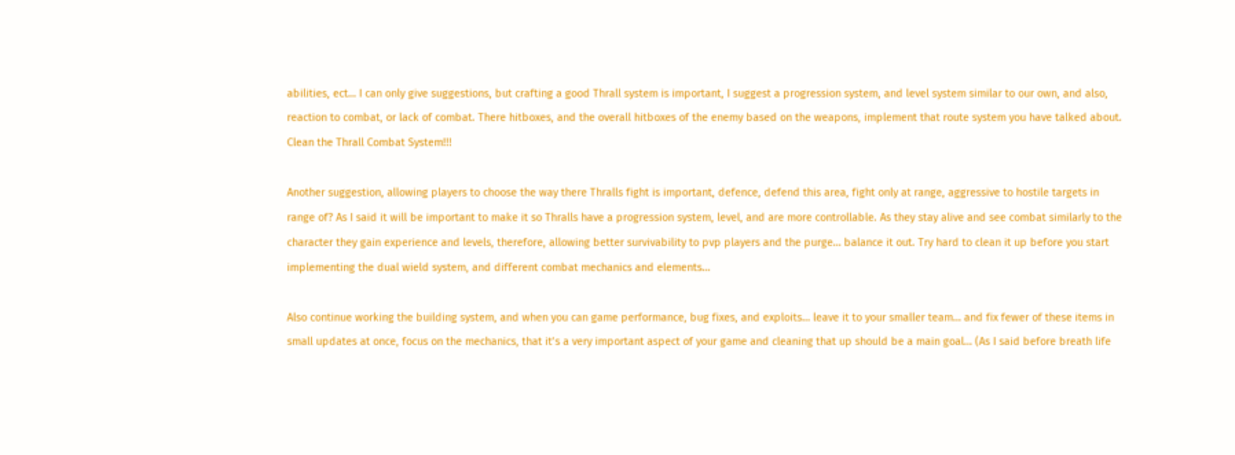abilities, ect… I can only give suggestions, but crafting a good Thrall system is important, I suggest a progression system, and level system similar to our own, and also, reaction to combat, or lack of combat. There hitboxes, and the overall hitboxes of the enemy based on the weapons, implement that route system you have talked about. Clean the Thrall Combat System!!!

Another suggestion, allowing players to choose the way there Thralls fight is important, defence, defend this area, fight only at range, aggressive to hostile targets in range of? As I said it will be important to make it so Thralls have a progression system, level, and are more controllable. As they stay alive and see combat similarly to the character they gain experience and levels, therefore, allowing better survivability to pvp players and the purge… balance it out. Try hard to clean it up before you start implementing the dual wield system, and different combat mechanics and elements…

Also continue working the building system, and when you can game performance, bug fixes, and exploits… leave it to your smaller team… and fix fewer of these items in small updates at once, focus on the mechanics, that it’s a very important aspect of your game and cleaning that up should be a main goal… (As I said before breath life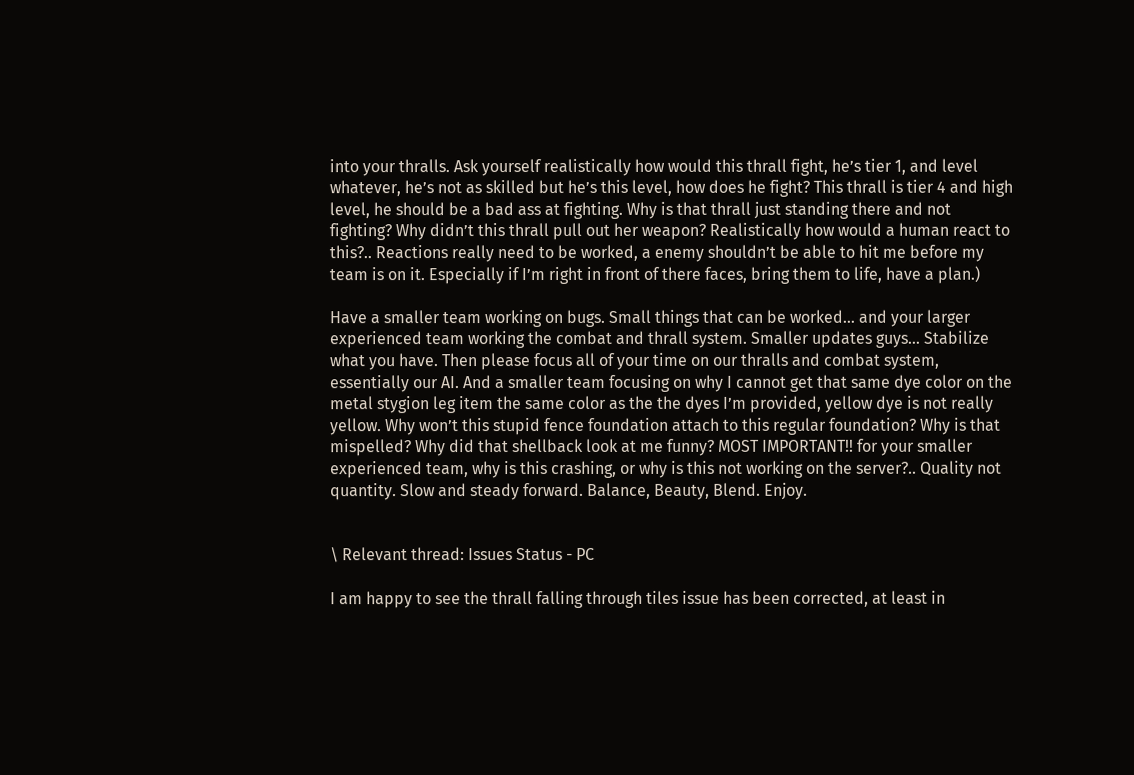into your thralls. Ask yourself realistically how would this thrall fight, he’s tier 1, and level whatever, he’s not as skilled but he’s this level, how does he fight? This thrall is tier 4 and high level, he should be a bad ass at fighting. Why is that thrall just standing there and not fighting? Why didn’t this thrall pull out her weapon? Realistically how would a human react to this?.. Reactions really need to be worked, a enemy shouldn’t be able to hit me before my team is on it. Especially if I’m right in front of there faces, bring them to life, have a plan.)

Have a smaller team working on bugs. Small things that can be worked… and your larger experienced team working the combat and thrall system. Smaller updates guys… Stabilize what you have. Then please focus all of your time on our thralls and combat system, essentially our AI. And a smaller team focusing on why I cannot get that same dye color on the metal stygion leg item the same color as the the dyes I’m provided, yellow dye is not really yellow. Why won’t this stupid fence foundation attach to this regular foundation? Why is that mispelled? Why did that shellback look at me funny? MOST IMPORTANT!! for your smaller experienced team, why is this crashing, or why is this not working on the server?.. Quality not quantity. Slow and steady forward. Balance, Beauty, Blend. Enjoy.


\ Relevant thread: Issues Status - PC

I am happy to see the thrall falling through tiles issue has been corrected, at least in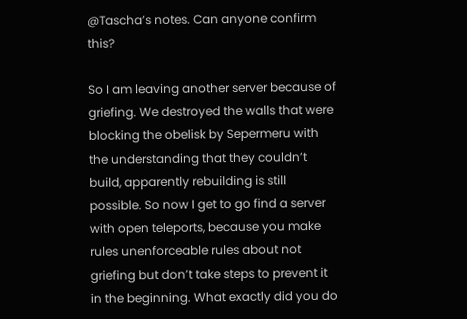@Tascha’s notes. Can anyone confirm this?

So I am leaving another server because of griefing. We destroyed the walls that were blocking the obelisk by Sepermeru with the understanding that they couldn’t build, apparently rebuilding is still possible. So now I get to go find a server with open teleports, because you make rules unenforceable rules about not griefing but don’t take steps to prevent it in the beginning. What exactly did you do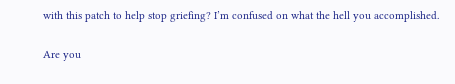with this patch to help stop griefing? I’m confused on what the hell you accomplished.

Are you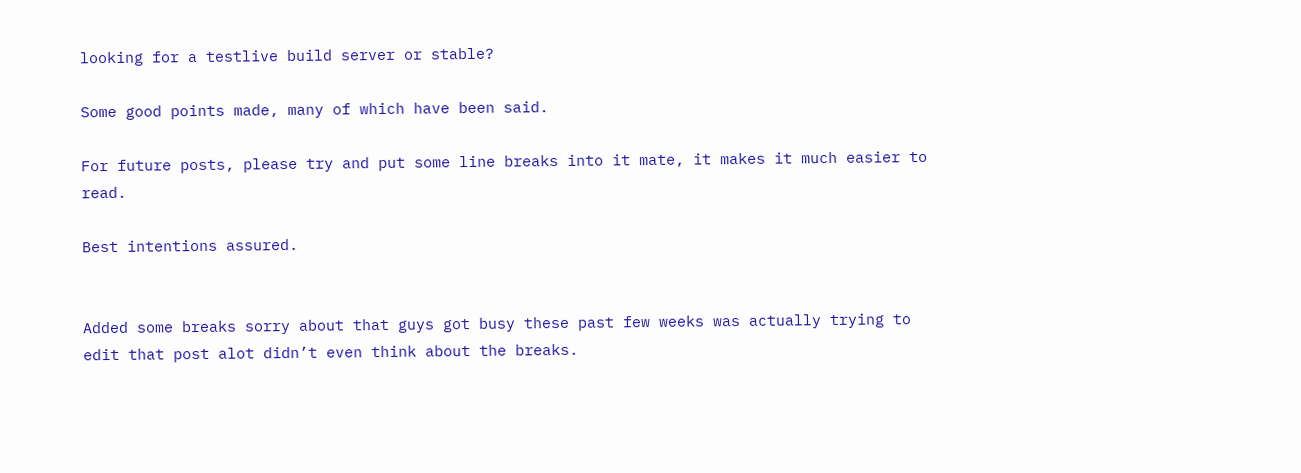looking for a testlive build server or stable?

Some good points made, many of which have been said.

For future posts, please try and put some line breaks into it mate, it makes it much easier to read.

Best intentions assured.


Added some breaks sorry about that guys got busy these past few weeks was actually trying to edit that post alot didn’t even think about the breaks.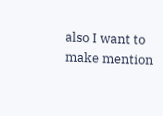also I want to make mention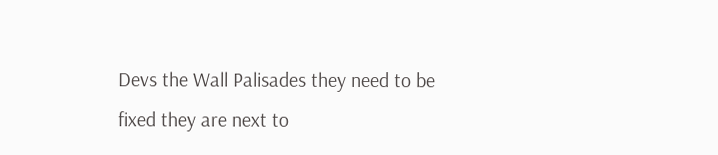Devs the Wall Palisades they need to be fixed they are next to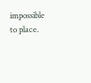impossible to place.